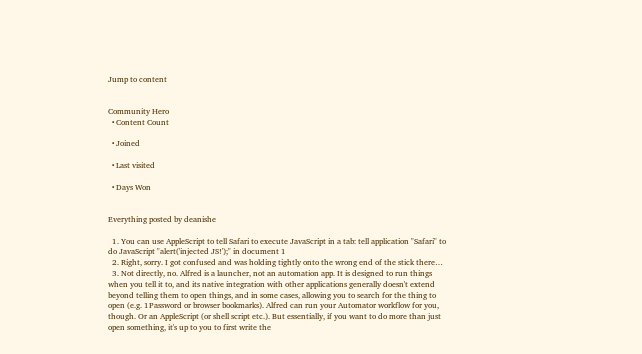Jump to content


Community Hero
  • Content Count

  • Joined

  • Last visited

  • Days Won


Everything posted by deanishe

  1. You can use AppleScript to tell Safari to execute JavaScript in a tab: tell application "Safari" to do JavaScript "alert('injected JS!');" in document 1
  2. Right, sorry. I got confused and was holding tightly onto the wrong end of the stick there…
  3. Not directly, no. Alfred is a launcher, not an automation app. It is designed to run things when you tell it to, and its native integration with other applications generally doesn't extend beyond telling them to open things, and in some cases, allowing you to search for the thing to open (e.g. 1Password or browser bookmarks). Alfred can run your Automator workflow for you, though. Or an AppleScript (or shell script etc.). But essentially, if you want to do more than just open something, it's up to you to first write the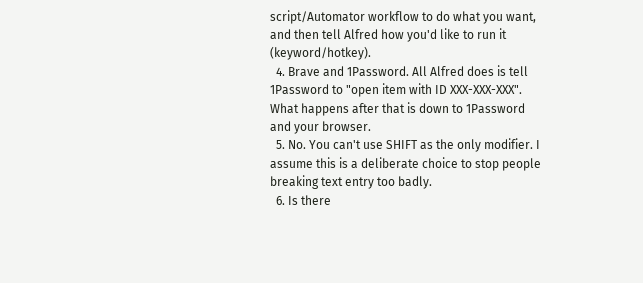script/Automator workflow to do what you want, and then tell Alfred how you'd like to run it (keyword/hotkey).
  4. Brave and 1Password. All Alfred does is tell 1Password to "open item with ID XXX-XXX-XXX". What happens after that is down to 1Password and your browser.
  5. No. You can't use SHIFT as the only modifier. I assume this is a deliberate choice to stop people breaking text entry too badly.
  6. Is there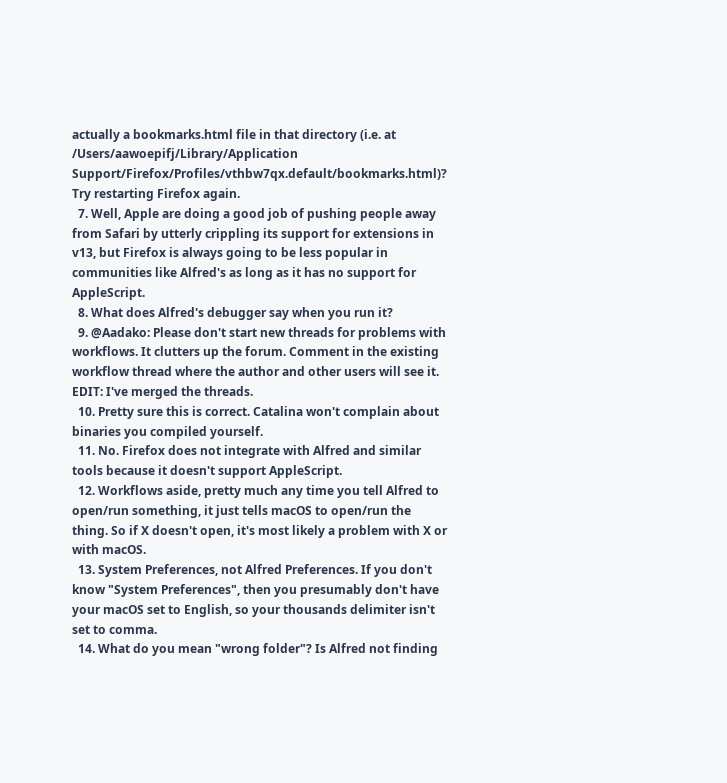actually a bookmarks.html file in that directory (i.e. at /Users/aawoepifj/Library/Application Support/Firefox/Profiles/vthbw7qx.default/bookmarks.html)? Try restarting Firefox again.
  7. Well, Apple are doing a good job of pushing people away from Safari by utterly crippling its support for extensions in v13, but Firefox is always going to be less popular in communities like Alfred's as long as it has no support for AppleScript.
  8. What does Alfred's debugger say when you run it?
  9. @Aadako: Please don't start new threads for problems with workflows. It clutters up the forum. Comment in the existing workflow thread where the author and other users will see it. EDIT: I've merged the threads.
  10. Pretty sure this is correct. Catalina won't complain about binaries you compiled yourself.
  11. No. Firefox does not integrate with Alfred and similar tools because it doesn't support AppleScript.
  12. Workflows aside, pretty much any time you tell Alfred to open/run something, it just tells macOS to open/run the thing. So if X doesn't open, it's most likely a problem with X or with macOS.
  13. System Preferences, not Alfred Preferences. If you don't know "System Preferences", then you presumably don't have your macOS set to English, so your thousands delimiter isn't set to comma.
  14. What do you mean "wrong folder"? Is Alfred not finding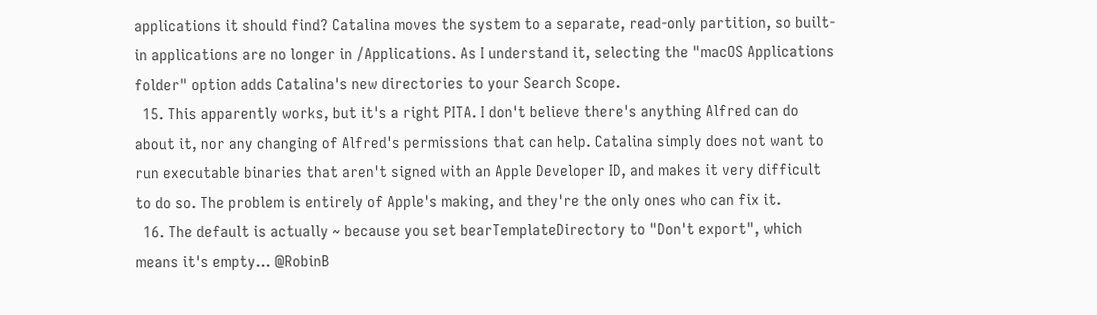applications it should find? Catalina moves the system to a separate, read-only partition, so built-in applications are no longer in /Applications. As I understand it, selecting the "macOS Applications folder" option adds Catalina's new directories to your Search Scope.
  15. This apparently works, but it's a right PITA. I don't believe there's anything Alfred can do about it, nor any changing of Alfred's permissions that can help. Catalina simply does not want to run executable binaries that aren't signed with an Apple Developer ID, and makes it very difficult to do so. The problem is entirely of Apple's making, and they're the only ones who can fix it.
  16. The default is actually ~ because you set bearTemplateDirectory to "Don't export", which means it's empty… @RobinB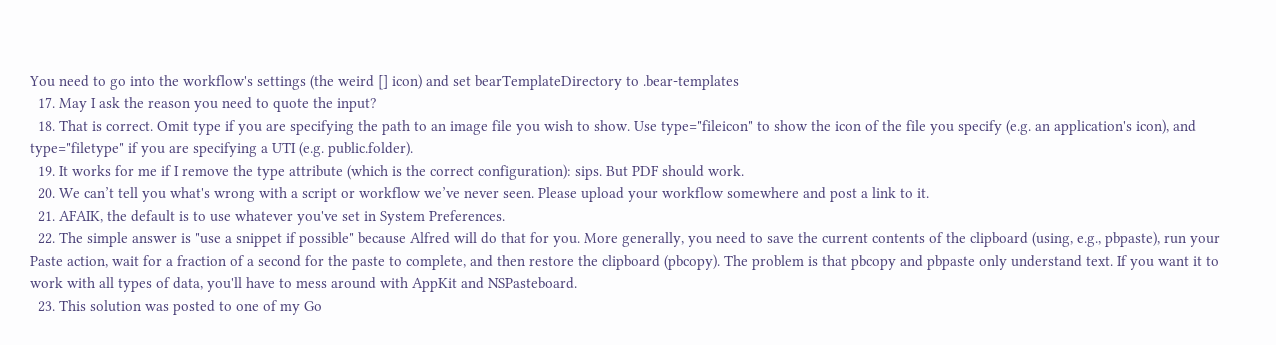You need to go into the workflow's settings (the weird [] icon) and set bearTemplateDirectory to .bear-templates
  17. May I ask the reason you need to quote the input?
  18. That is correct. Omit type if you are specifying the path to an image file you wish to show. Use type="fileicon" to show the icon of the file you specify (e.g. an application's icon), and type="filetype" if you are specifying a UTI (e.g. public.folder).
  19. It works for me if I remove the type attribute (which is the correct configuration): sips. But PDF should work.
  20. We can’t tell you what's wrong with a script or workflow we’ve never seen. Please upload your workflow somewhere and post a link to it.
  21. AFAIK, the default is to use whatever you've set in System Preferences.
  22. The simple answer is "use a snippet if possible" because Alfred will do that for you. More generally, you need to save the current contents of the clipboard (using, e.g., pbpaste), run your Paste action, wait for a fraction of a second for the paste to complete, and then restore the clipboard (pbcopy). The problem is that pbcopy and pbpaste only understand text. If you want it to work with all types of data, you'll have to mess around with AppKit and NSPasteboard.
  23. This solution was posted to one of my Go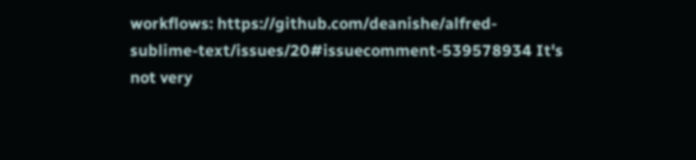workflows: https://github.com/deanishe/alfred-sublime-text/issues/20#issuecomment-539578934 It's not very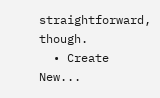straightforward, though.
  • Create New...